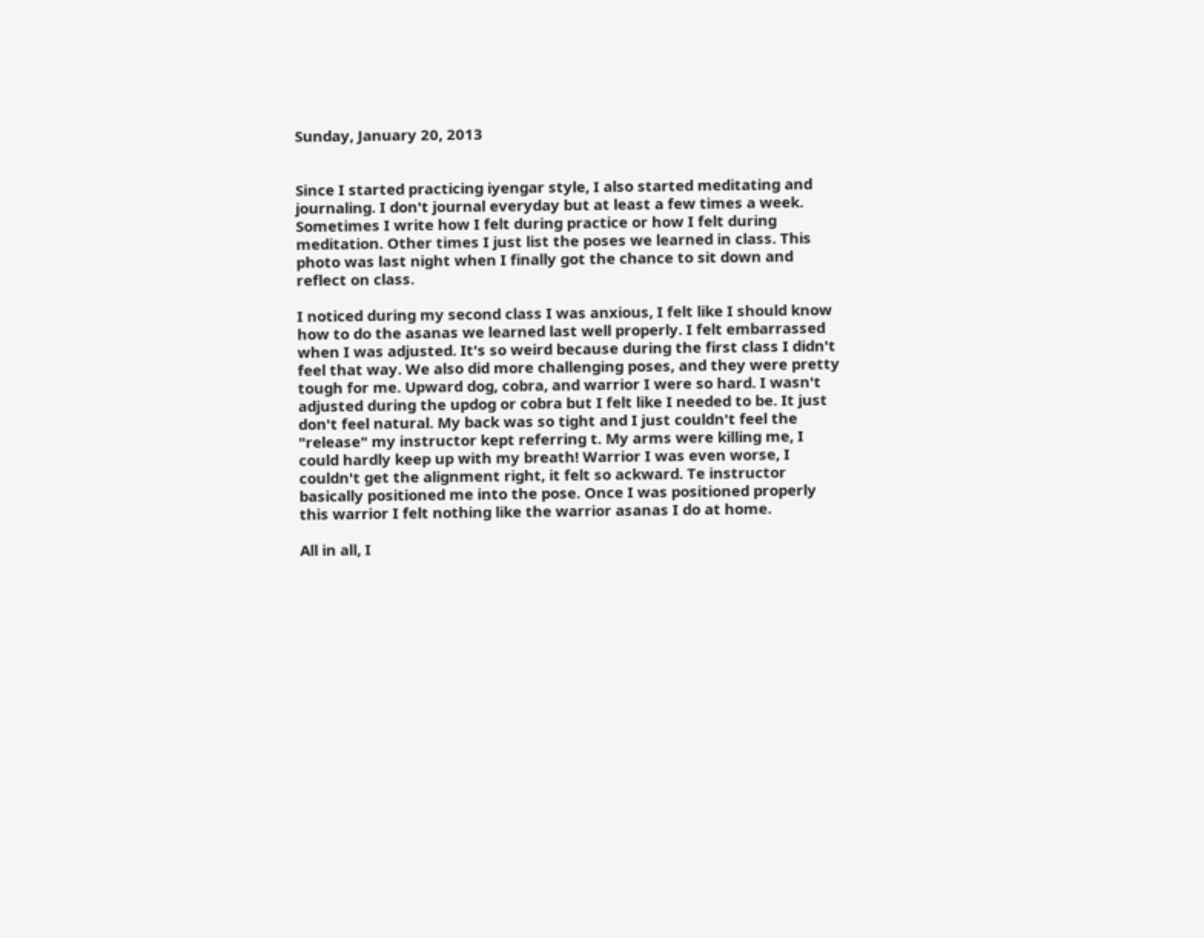Sunday, January 20, 2013


Since I started practicing iyengar style, I also started meditating and journaling. I don't journal everyday but at least a few times a week. Sometimes I write how I felt during practice or how I felt during meditation. Other times I just list the poses we learned in class. This photo was last night when I finally got the chance to sit down and reflect on class.

I noticed during my second class I was anxious, I felt like I should know how to do the asanas we learned last well properly. I felt embarrassed when I was adjusted. It's so weird because during the first class I didn't feel that way. We also did more challenging poses, and they were pretty tough for me. Upward dog, cobra, and warrior I were so hard. I wasn't adjusted during the updog or cobra but I felt like I needed to be. It just don't feel natural. My back was so tight and I just couldn't feel the "release" my instructor kept referring t. My arms were killing me, I could hardly keep up with my breath! Warrior I was even worse, I couldn't get the alignment right, it felt so ackward. Te instructor basically positioned me into the pose. Once I was positioned properly this warrior I felt nothing like the warrior asanas I do at home.

All in all, I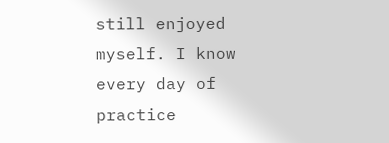still enjoyed myself. I know every day of practice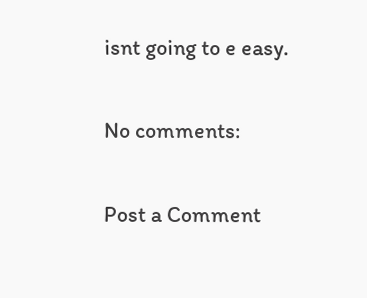isnt going to e easy.

No comments:

Post a Comment